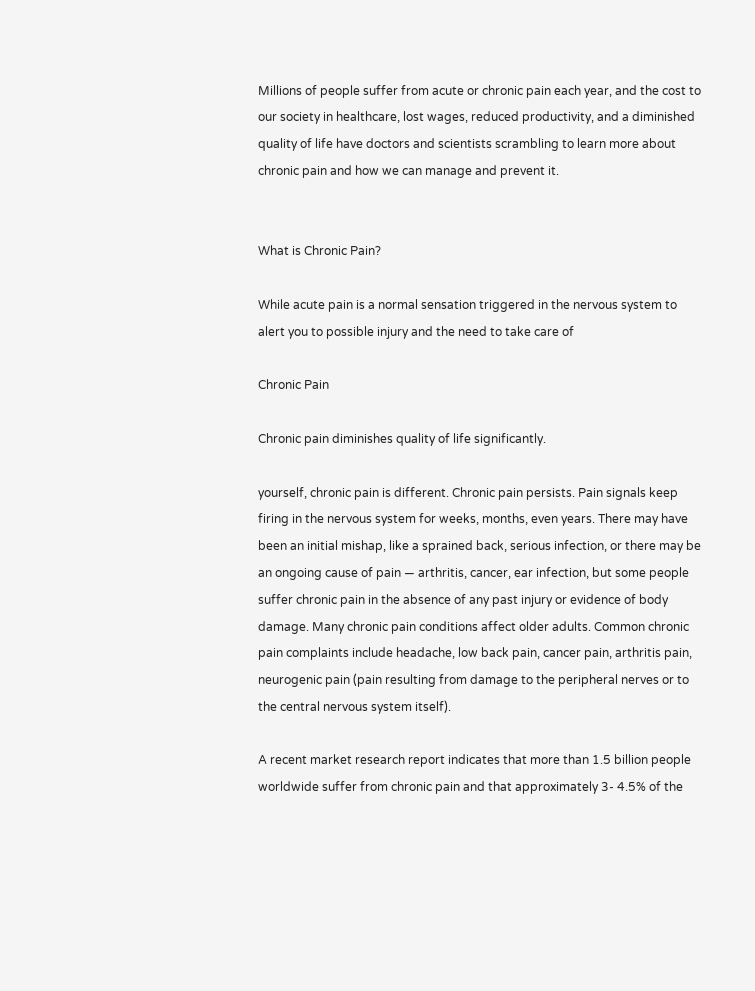Millions of people suffer from acute or chronic pain each year, and the cost to our society in healthcare, lost wages, reduced productivity, and a diminished quality of life have doctors and scientists scrambling to learn more about chronic pain and how we can manage and prevent it.


What is Chronic Pain?

While acute pain is a normal sensation triggered in the nervous system to alert you to possible injury and the need to take care of

Chronic Pain

Chronic pain diminishes quality of life significantly.

yourself, chronic pain is different. Chronic pain persists. Pain signals keep firing in the nervous system for weeks, months, even years. There may have been an initial mishap, like a sprained back, serious infection, or there may be an ongoing cause of pain — arthritis, cancer, ear infection, but some people suffer chronic pain in the absence of any past injury or evidence of body damage. Many chronic pain conditions affect older adults. Common chronic pain complaints include headache, low back pain, cancer pain, arthritis pain, neurogenic pain (pain resulting from damage to the peripheral nerves or to the central nervous system itself).

A recent market research report indicates that more than 1.5 billion people worldwide suffer from chronic pain and that approximately 3- 4.5% of the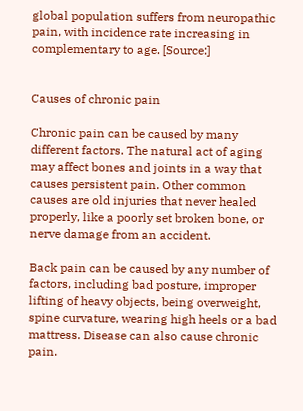global population suffers from neuropathic pain, with incidence rate increasing in complementary to age. [Source:]


Causes of chronic pain

Chronic pain can be caused by many different factors. The natural act of aging may affect bones and joints in a way that causes persistent pain. Other common causes are old injuries that never healed properly, like a poorly set broken bone, or nerve damage from an accident.

Back pain can be caused by any number of factors, including bad posture, improper lifting of heavy objects, being overweight, spine curvature, wearing high heels or a bad mattress. Disease can also cause chronic pain.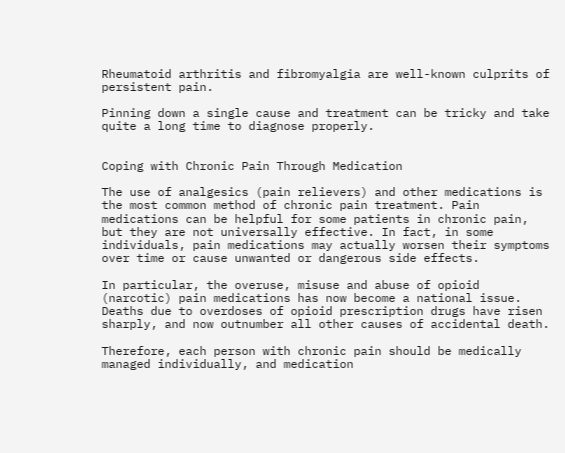Rheumatoid arthritis and fibromyalgia are well-known culprits of persistent pain.

Pinning down a single cause and treatment can be tricky and take quite a long time to diagnose properly.


Coping with Chronic Pain Through Medication

The use of analgesics (pain relievers) and other medications is the most common method of chronic pain treatment. Pain medications can be helpful for some patients in chronic pain, but they are not universally effective. In fact, in some individuals, pain medications may actually worsen their symptoms over time or cause unwanted or dangerous side effects.

In particular, the overuse, misuse and abuse of opioid (narcotic) pain medications has now become a national issue. Deaths due to overdoses of opioid prescription drugs have risen sharply, and now outnumber all other causes of accidental death.

Therefore, each person with chronic pain should be medically managed individually, and medication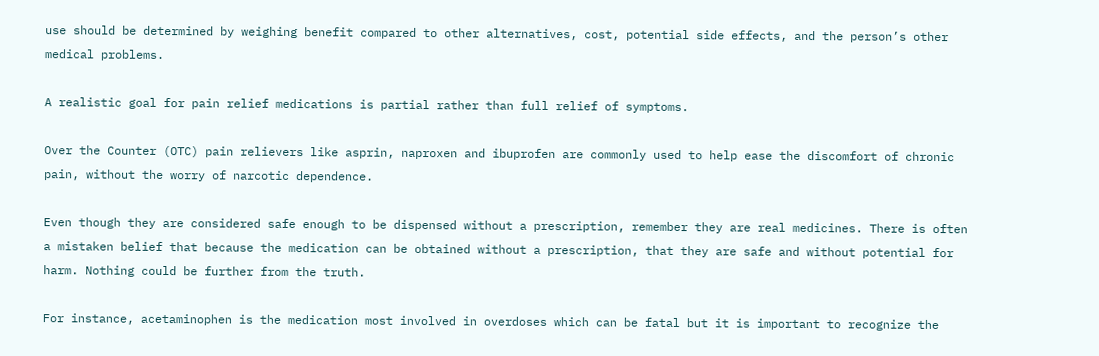use should be determined by weighing benefit compared to other alternatives, cost, potential side effects, and the person’s other medical problems.

A realistic goal for pain relief medications is partial rather than full relief of symptoms.

Over the Counter (OTC) pain relievers like asprin, naproxen and ibuprofen are commonly used to help ease the discomfort of chronic pain, without the worry of narcotic dependence.

Even though they are considered safe enough to be dispensed without a prescription, remember they are real medicines. There is often a mistaken belief that because the medication can be obtained without a prescription, that they are safe and without potential for harm. Nothing could be further from the truth.

For instance, acetaminophen is the medication most involved in overdoses which can be fatal but it is important to recognize the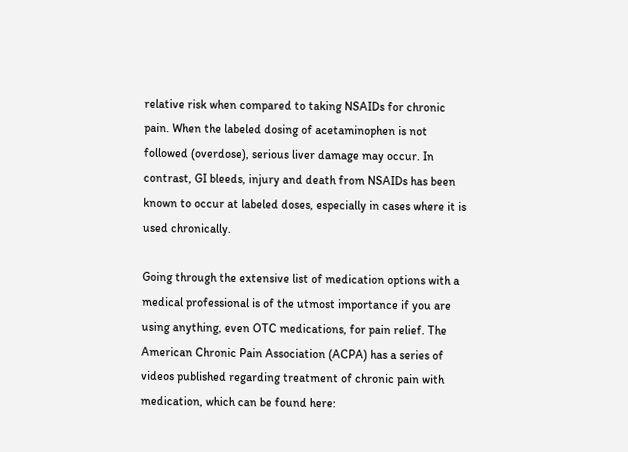relative risk when compared to taking NSAIDs for chronic pain. When the labeled dosing of acetaminophen is not followed (overdose), serious liver damage may occur. In contrast, GI bleeds, injury and death from NSAIDs has been known to occur at labeled doses, especially in cases where it is used chronically.

Going through the extensive list of medication options with a medical professional is of the utmost importance if you are using anything, even OTC medications, for pain relief. The American Chronic Pain Association (ACPA) has a series of videos published regarding treatment of chronic pain with medication, which can be found here: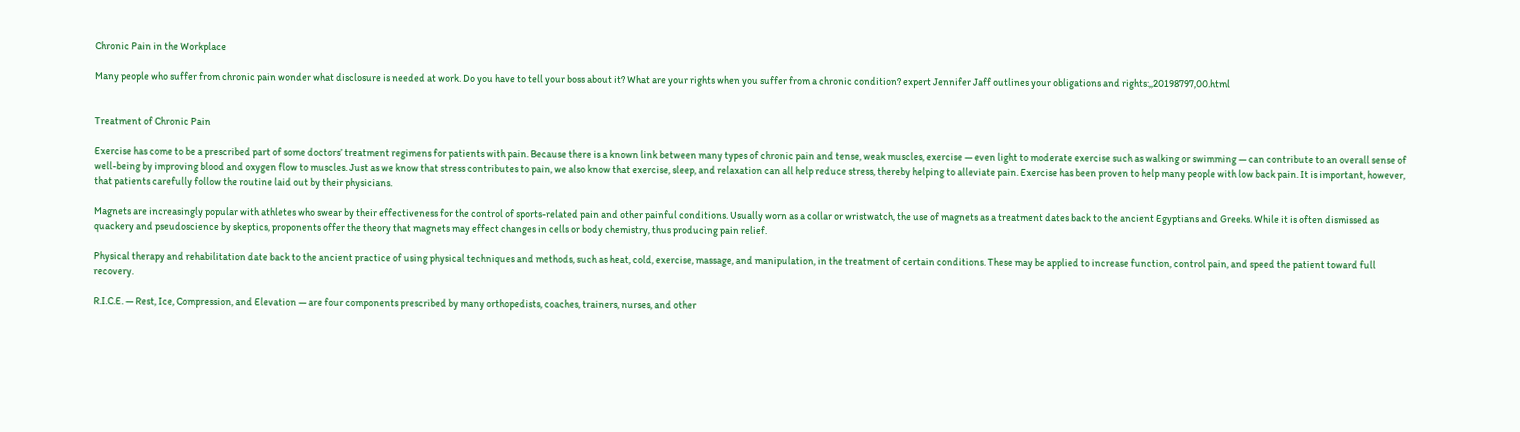Chronic Pain in the Workplace

Many people who suffer from chronic pain wonder what disclosure is needed at work. Do you have to tell your boss about it? What are your rights when you suffer from a chronic condition? expert Jennifer Jaff outlines your obligations and rights:,,20198797,00.html


Treatment of Chronic Pain

Exercise has come to be a prescribed part of some doctors’ treatment regimens for patients with pain. Because there is a known link between many types of chronic pain and tense, weak muscles, exercise — even light to moderate exercise such as walking or swimming — can contribute to an overall sense of well-being by improving blood and oxygen flow to muscles. Just as we know that stress contributes to pain, we also know that exercise, sleep, and relaxation can all help reduce stress, thereby helping to alleviate pain. Exercise has been proven to help many people with low back pain. It is important, however, that patients carefully follow the routine laid out by their physicians.

Magnets are increasingly popular with athletes who swear by their effectiveness for the control of sports-related pain and other painful conditions. Usually worn as a collar or wristwatch, the use of magnets as a treatment dates back to the ancient Egyptians and Greeks. While it is often dismissed as quackery and pseudoscience by skeptics, proponents offer the theory that magnets may effect changes in cells or body chemistry, thus producing pain relief.

Physical therapy and rehabilitation date back to the ancient practice of using physical techniques and methods, such as heat, cold, exercise, massage, and manipulation, in the treatment of certain conditions. These may be applied to increase function, control pain, and speed the patient toward full recovery.

R.I.C.E. — Rest, Ice, Compression, and Elevation — are four components prescribed by many orthopedists, coaches, trainers, nurses, and other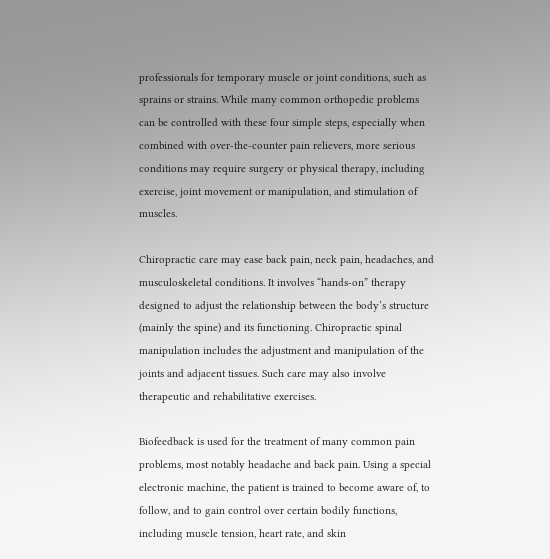professionals for temporary muscle or joint conditions, such as sprains or strains. While many common orthopedic problems can be controlled with these four simple steps, especially when combined with over-the-counter pain relievers, more serious conditions may require surgery or physical therapy, including exercise, joint movement or manipulation, and stimulation of muscles.

Chiropractic care may ease back pain, neck pain, headaches, and musculoskeletal conditions. It involves “hands-on” therapy designed to adjust the relationship between the body’s structure (mainly the spine) and its functioning. Chiropractic spinal manipulation includes the adjustment and manipulation of the joints and adjacent tissues. Such care may also involve therapeutic and rehabilitative exercises.

Biofeedback is used for the treatment of many common pain problems, most notably headache and back pain. Using a special electronic machine, the patient is trained to become aware of, to follow, and to gain control over certain bodily functions, including muscle tension, heart rate, and skin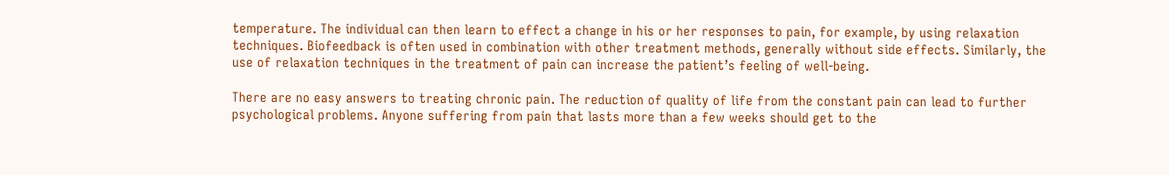temperature. The individual can then learn to effect a change in his or her responses to pain, for example, by using relaxation techniques. Biofeedback is often used in combination with other treatment methods, generally without side effects. Similarly, the use of relaxation techniques in the treatment of pain can increase the patient’s feeling of well-being.

There are no easy answers to treating chronic pain. The reduction of quality of life from the constant pain can lead to further psychological problems. Anyone suffering from pain that lasts more than a few weeks should get to the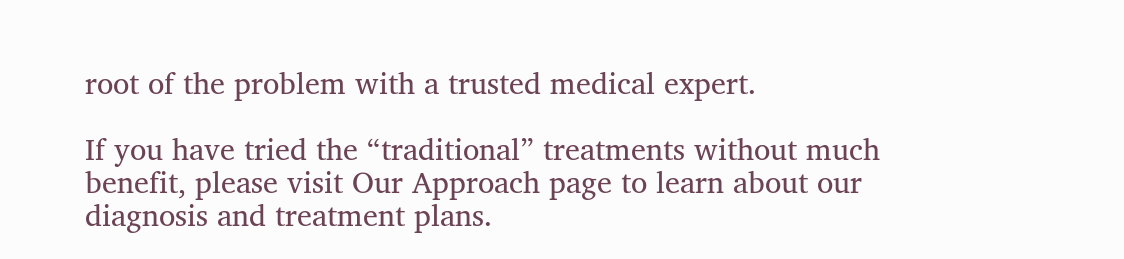root of the problem with a trusted medical expert.

If you have tried the “traditional” treatments without much benefit, please visit Our Approach page to learn about our diagnosis and treatment plans.